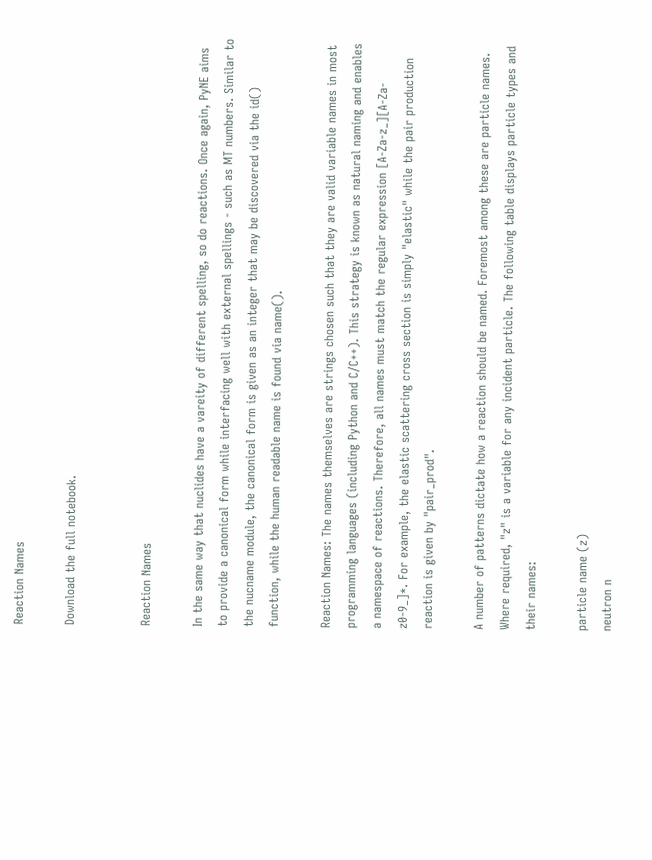Reaction Names

Download the full notebook.


Reaction Names

In the same way that nuclides have a vareity of different spelling, so do reactions. Once again, PyNE aims to provide a canonical form while interfacing well with external spellings - such as MT numbers. Similar to the nucname module, the canonical form is given as an integer that may be discovered via the id() function, while the human readable name is found via name().

Reaction Names: The names themselves are strings chosen such that they are valid variable names in most programming languages (including Python and C/C++). This strategy is known as natural naming and enables a namespace of reactions. Therefore, all names must match the regular expression [A-Za-z_][A-Za-z0-9_]*. For example, the elastic scattering cross section is simply "elastic" while the pair production reaction is given by "pair_prod".

A number of patterns dictate how a reaction should be named. Foremost among these are particle names. Where required, "z" is a variable for any incident particle. The following table displays particle types and their names:

particle name (z)
neutron n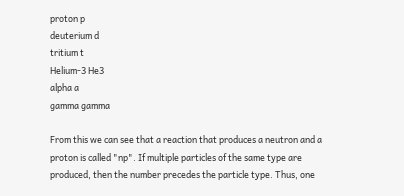proton p
deuterium d
tritium t
Helium-3 He3
alpha a
gamma gamma

From this we can see that a reaction that produces a neutron and a proton is called "np". If multiple particles of the same type are produced, then the number precedes the particle type. Thus, one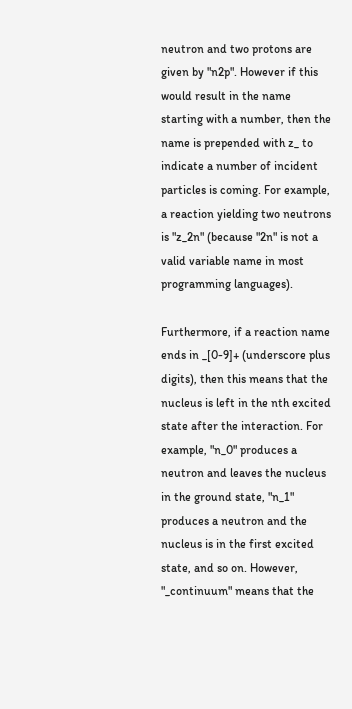neutron and two protons are given by "n2p". However if this would result in the name starting with a number, then the name is prepended with z_ to indicate a number of incident particles is coming. For example, a reaction yielding two neutrons is "z_2n" (because "2n" is not a valid variable name in most programming languages).

Furthermore, if a reaction name ends in _[0-9]+ (underscore plus digits), then this means that the nucleus is left in the nth excited state after the interaction. For example, "n_0" produces a neutron and leaves the nucleus in the ground state, "n_1" produces a neutron and the nucleus is in the first excited state, and so on. However, "_continuum" means that the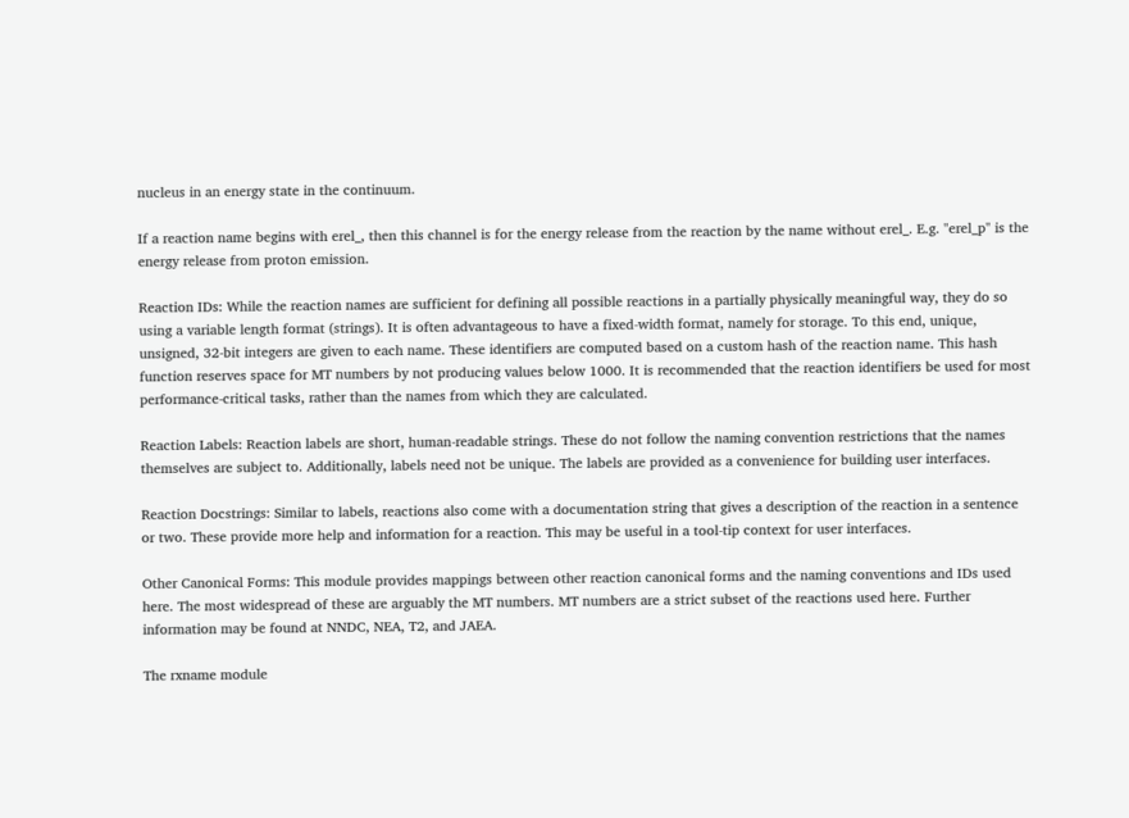nucleus in an energy state in the continuum.

If a reaction name begins with erel_, then this channel is for the energy release from the reaction by the name without erel_. E.g. "erel_p" is the energy release from proton emission.

Reaction IDs: While the reaction names are sufficient for defining all possible reactions in a partially physically meaningful way, they do so using a variable length format (strings). It is often advantageous to have a fixed-width format, namely for storage. To this end, unique, unsigned, 32-bit integers are given to each name. These identifiers are computed based on a custom hash of the reaction name. This hash function reserves space for MT numbers by not producing values below 1000. It is recommended that the reaction identifiers be used for most performance-critical tasks, rather than the names from which they are calculated.

Reaction Labels: Reaction labels are short, human-readable strings. These do not follow the naming convention restrictions that the names themselves are subject to. Additionally, labels need not be unique. The labels are provided as a convenience for building user interfaces.

Reaction Docstrings: Similar to labels, reactions also come with a documentation string that gives a description of the reaction in a sentence or two. These provide more help and information for a reaction. This may be useful in a tool-tip context for user interfaces.

Other Canonical Forms: This module provides mappings between other reaction canonical forms and the naming conventions and IDs used here. The most widespread of these are arguably the MT numbers. MT numbers are a strict subset of the reactions used here. Further information may be found at NNDC, NEA, T2, and JAEA.

The rxname module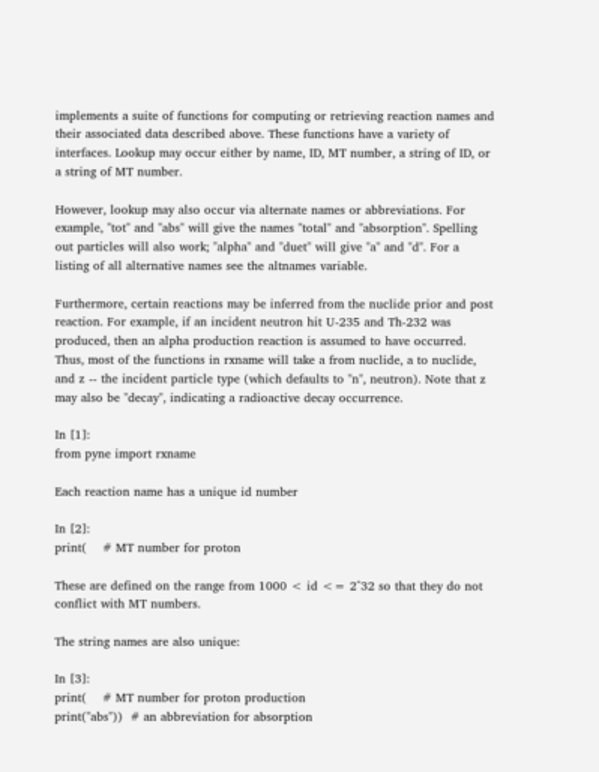implements a suite of functions for computing or retrieving reaction names and their associated data described above. These functions have a variety of interfaces. Lookup may occur either by name, ID, MT number, a string of ID, or a string of MT number.

However, lookup may also occur via alternate names or abbreviations. For example, "tot" and "abs" will give the names "total" and "absorption". Spelling out particles will also work; "alpha" and "duet" will give "a" and "d". For a listing of all alternative names see the altnames variable.

Furthermore, certain reactions may be inferred from the nuclide prior and post reaction. For example, if an incident neutron hit U-235 and Th-232 was produced, then an alpha production reaction is assumed to have occurred. Thus, most of the functions in rxname will take a from nuclide, a to nuclide, and z -- the incident particle type (which defaults to "n", neutron). Note that z may also be "decay", indicating a radioactive decay occurrence.

In [1]:
from pyne import rxname

Each reaction name has a unique id number

In [2]:
print(    # MT number for proton

These are defined on the range from 1000 < id <= 2^32 so that they do not conflict with MT numbers.

The string names are also unique:

In [3]:
print(    # MT number for proton production
print("abs"))  # an abbreviation for absorption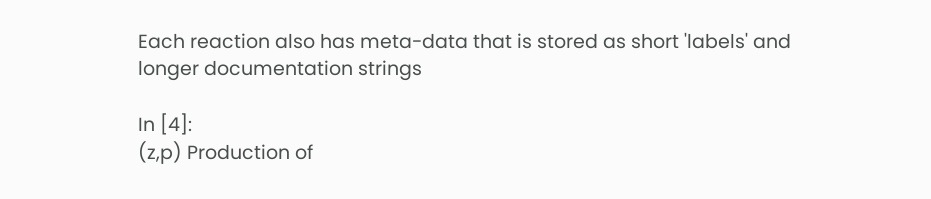Each reaction also has meta-data that is stored as short 'labels' and longer documentation strings

In [4]:
(z,p) Production of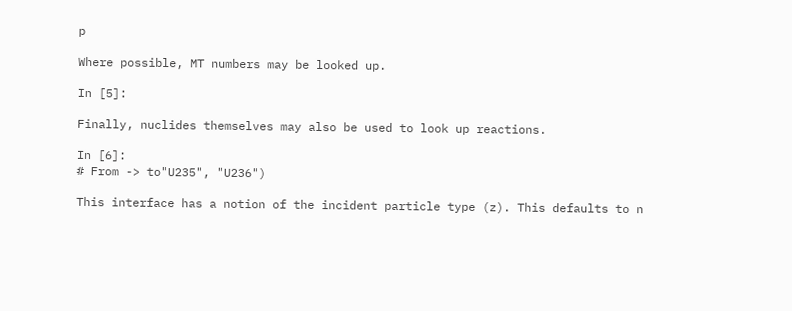p

Where possible, MT numbers may be looked up.

In [5]:

Finally, nuclides themselves may also be used to look up reactions.

In [6]:
# From -> to"U235", "U236")

This interface has a notion of the incident particle type (z). This defaults to n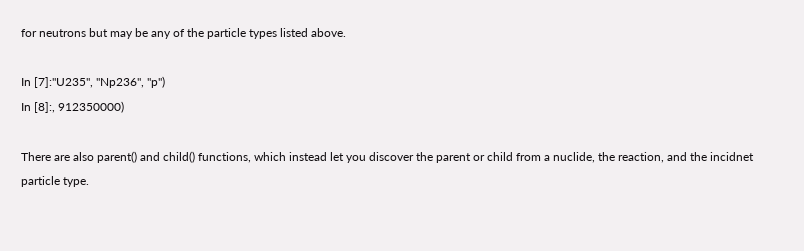for neutrons but may be any of the particle types listed above.

In [7]:"U235", "Np236", "p")
In [8]:, 912350000)

There are also parent() and child() functions, which instead let you discover the parent or child from a nuclide, the reaction, and the incidnet particle type.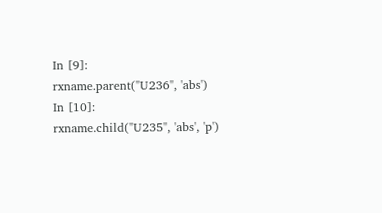In [9]:
rxname.parent("U236", 'abs')
In [10]:
rxname.child("U235", 'abs', 'p')